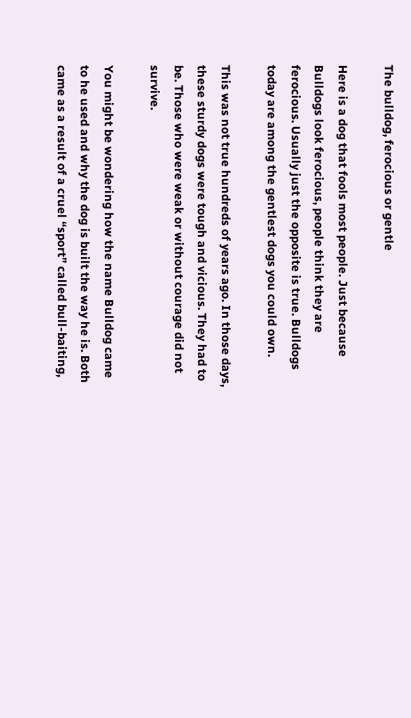The bulldog, ferocious or gentle

Here is a dog that fools most people. Just because Bulldogs look ferocious, people think they are ferocious. Usually just the opposite is true. Bulldogs today are among the gentlest dogs you could own.

This was not true hundreds of years ago. In those days, these sturdy dogs were tough and vicious. They had to be. Those who were weak or without courage did not survive.

You might be wondering how the name Bulldog came to he used and why the dog is built the way he is. Both came as a result of a cruel “sport” called bull-baiting,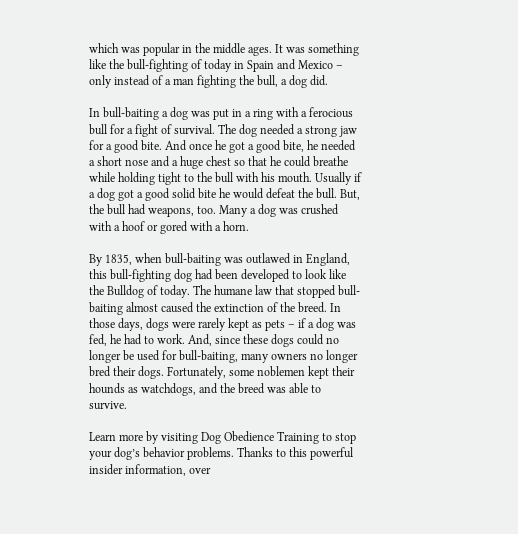which was popular in the middle ages. It was something like the bull-fighting of today in Spain and Mexico – only instead of a man fighting the bull, a dog did.

In bull-baiting a dog was put in a ring with a ferocious bull for a fight of survival. The dog needed a strong jaw for a good bite. And once he got a good bite, he needed a short nose and a huge chest so that he could breathe while holding tight to the bull with his mouth. Usually if a dog got a good solid bite he would defeat the bull. But, the bull had weapons, too. Many a dog was crushed with a hoof or gored with a horn.

By 1835, when bull-baiting was outlawed in England, this bull-fighting dog had been developed to look like the Bulldog of today. The humane law that stopped bull-baiting almost caused the extinction of the breed. In those days, dogs were rarely kept as pets – if a dog was fed, he had to work. And, since these dogs could no longer be used for bull-baiting, many owners no longer bred their dogs. Fortunately, some noblemen kept their hounds as watchdogs, and the breed was able to survive.

Learn more by visiting Dog Obedience Training to stop your dog’s behavior problems. Thanks to this powerful insider information, over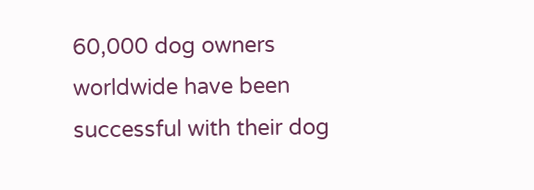60,000 dog owners worldwide have been successful with their dog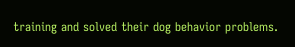training and solved their dog behavior problems.